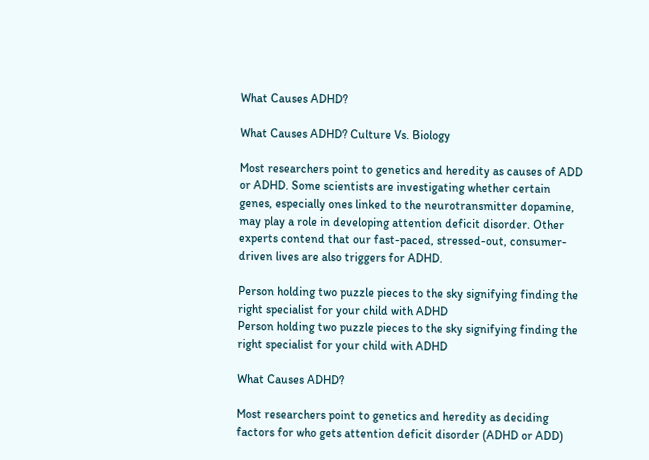What Causes ADHD?

What Causes ADHD? Culture Vs. Biology

Most researchers point to genetics and heredity as causes of ADD or ADHD. Some scientists are investigating whether certain genes, especially ones linked to the neurotransmitter dopamine, may play a role in developing attention deficit disorder. Other experts contend that our fast-paced, stressed-out, consumer-driven lives are also triggers for ADHD.

Person holding two puzzle pieces to the sky signifying finding the right specialist for your child with ADHD
Person holding two puzzle pieces to the sky signifying finding the right specialist for your child with ADHD

What Causes ADHD?

Most researchers point to genetics and heredity as deciding factors for who gets attention deficit disorder (ADHD or ADD)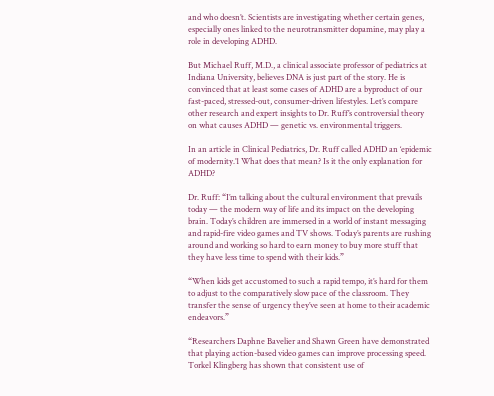and who doesn’t. Scientists are investigating whether certain genes, especially ones linked to the neurotransmitter dopamine, may play a role in developing ADHD.

But Michael Ruff, M.D., a clinical associate professor of pediatrics at Indiana University, believes DNA is just part of the story. He is convinced that at least some cases of ADHD are a byproduct of our fast-paced, stressed-out, consumer-driven lifestyles. Let’s compare other research and expert insights to Dr. Ruff’s controversial theory on what causes ADHD — genetic vs. environmental triggers.

In an article in Clinical Pediatrics, Dr. Ruff called ADHD an ‘epidemic of modernity.’1 What does that mean? Is it the only explanation for ADHD?

Dr. Ruff: “I’m talking about the cultural environment that prevails today — the modern way of life and its impact on the developing brain. Today’s children are immersed in a world of instant messaging and rapid-fire video games and TV shows. Today’s parents are rushing around and working so hard to earn money to buy more stuff that they have less time to spend with their kids.”

“When kids get accustomed to such a rapid tempo, it’s hard for them to adjust to the comparatively slow pace of the classroom. They transfer the sense of urgency they’ve seen at home to their academic endeavors.”

“Researchers Daphne Bavelier and Shawn Green have demonstrated that playing action-based video games can improve processing speed. Torkel Klingberg has shown that consistent use of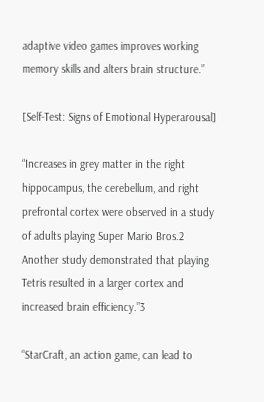adaptive video games improves working memory skills and alters brain structure.”

[Self-Test: Signs of Emotional Hyperarousal]

“Increases in grey matter in the right hippocampus, the cerebellum, and right prefrontal cortex were observed in a study of adults playing Super Mario Bros.2 Another study demonstrated that playing Tetris resulted in a larger cortex and increased brain efficiency.”3

“StarCraft, an action game, can lead to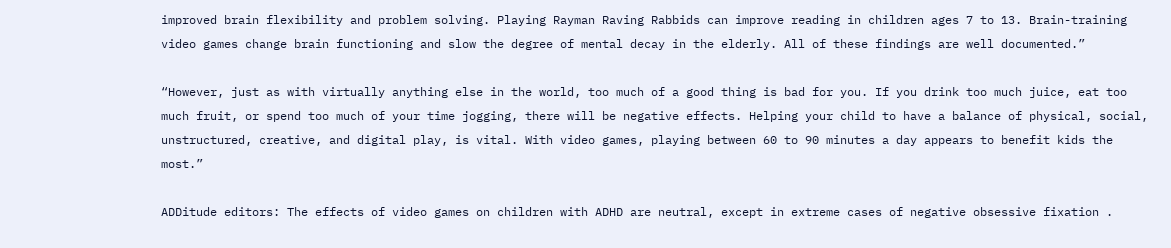improved brain flexibility and problem solving. Playing Rayman Raving Rabbids can improve reading in children ages 7 to 13. Brain-training video games change brain functioning and slow the degree of mental decay in the elderly. All of these findings are well documented.”

“However, just as with virtually anything else in the world, too much of a good thing is bad for you. If you drink too much juice, eat too much fruit, or spend too much of your time jogging, there will be negative effects. Helping your child to have a balance of physical, social, unstructured, creative, and digital play, is vital. With video games, playing between 60 to 90 minutes a day appears to benefit kids the most.”

ADDitude editors: The effects of video games on children with ADHD are neutral, except in extreme cases of negative obsessive fixation .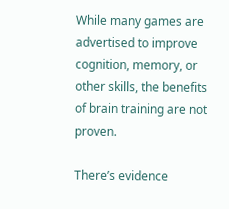While many games are advertised to improve cognition, memory, or other skills, the benefits of brain training are not proven.

There’s evidence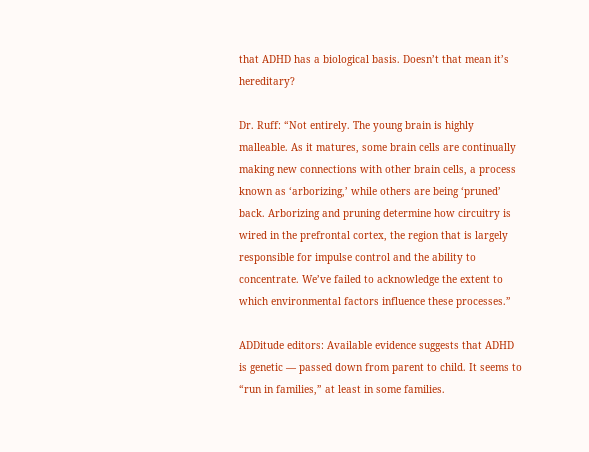that ADHD has a biological basis. Doesn’t that mean it’s hereditary?

Dr. Ruff: “Not entirely. The young brain is highly malleable. As it matures, some brain cells are continually making new connections with other brain cells, a process known as ‘arborizing,’ while others are being ‘pruned’ back. Arborizing and pruning determine how circuitry is wired in the prefrontal cortex, the region that is largely responsible for impulse control and the ability to concentrate. We’ve failed to acknowledge the extent to which environmental factors influence these processes.”

ADDitude editors: Available evidence suggests that ADHD is genetic — passed down from parent to child. It seems to “run in families,” at least in some families.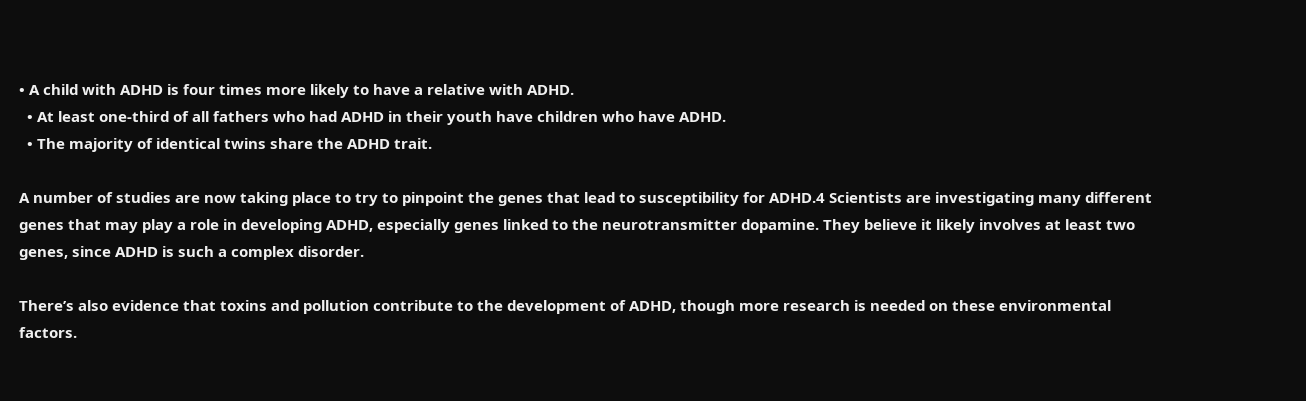• A child with ADHD is four times more likely to have a relative with ADHD.
  • At least one-third of all fathers who had ADHD in their youth have children who have ADHD.
  • The majority of identical twins share the ADHD trait.

A number of studies are now taking place to try to pinpoint the genes that lead to susceptibility for ADHD.4 Scientists are investigating many different genes that may play a role in developing ADHD, especially genes linked to the neurotransmitter dopamine. They believe it likely involves at least two genes, since ADHD is such a complex disorder.

There’s also evidence that toxins and pollution contribute to the development of ADHD, though more research is needed on these environmental factors.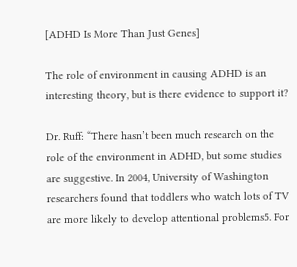[ADHD Is More Than Just Genes]

The role of environment in causing ADHD is an interesting theory, but is there evidence to support it?

Dr. Ruff: “There hasn’t been much research on the role of the environment in ADHD, but some studies are suggestive. In 2004, University of Washington researchers found that toddlers who watch lots of TV are more likely to develop attentional problems5. For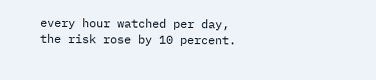every hour watched per day, the risk rose by 10 percent.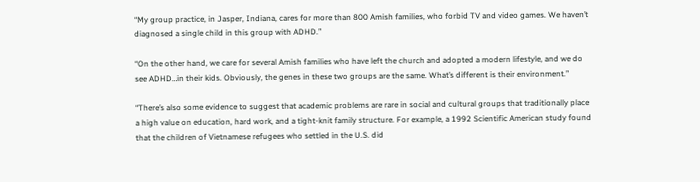“My group practice, in Jasper, Indiana, cares for more than 800 Amish families, who forbid TV and video games. We haven’t diagnosed a single child in this group with ADHD.”

“On the other hand, we care for several Amish families who have left the church and adopted a modern lifestyle, and we do see ADHD…in their kids. Obviously, the genes in these two groups are the same. What’s different is their environment.”

“There’s also some evidence to suggest that academic problems are rare in social and cultural groups that traditionally place a high value on education, hard work, and a tight-knit family structure. For example, a 1992 Scientific American study found that the children of Vietnamese refugees who settled in the U.S. did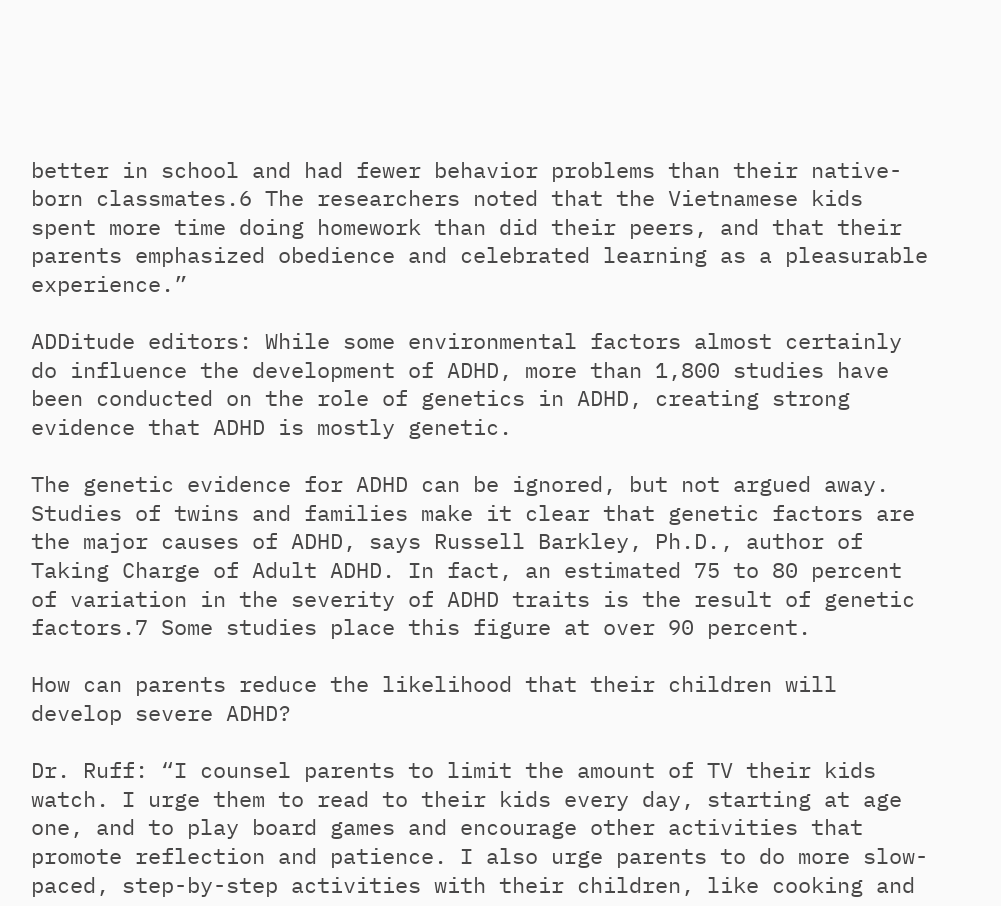better in school and had fewer behavior problems than their native-born classmates.6 The researchers noted that the Vietnamese kids spent more time doing homework than did their peers, and that their parents emphasized obedience and celebrated learning as a pleasurable experience.”

ADDitude editors: While some environmental factors almost certainly do influence the development of ADHD, more than 1,800 studies have been conducted on the role of genetics in ADHD, creating strong evidence that ADHD is mostly genetic.

The genetic evidence for ADHD can be ignored, but not argued away. Studies of twins and families make it clear that genetic factors are the major causes of ADHD, says Russell Barkley, Ph.D., author of Taking Charge of Adult ADHD. In fact, an estimated 75 to 80 percent of variation in the severity of ADHD traits is the result of genetic factors.7 Some studies place this figure at over 90 percent.

How can parents reduce the likelihood that their children will develop severe ADHD?

Dr. Ruff: “I counsel parents to limit the amount of TV their kids watch. I urge them to read to their kids every day, starting at age one, and to play board games and encourage other activities that promote reflection and patience. I also urge parents to do more slow-paced, step-by-step activities with their children, like cooking and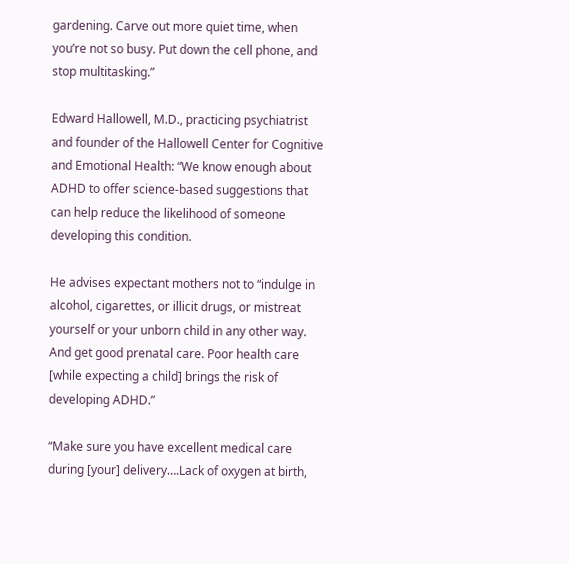gardening. Carve out more quiet time, when you’re not so busy. Put down the cell phone, and stop multitasking.”

Edward Hallowell, M.D., practicing psychiatrist and founder of the Hallowell Center for Cognitive and Emotional Health: “We know enough about ADHD to offer science-based suggestions that can help reduce the likelihood of someone developing this condition.

He advises expectant mothers not to “indulge in alcohol, cigarettes, or illicit drugs, or mistreat yourself or your unborn child in any other way. And get good prenatal care. Poor health care [while expecting a child] brings the risk of developing ADHD.”

“Make sure you have excellent medical care during [your] delivery….Lack of oxygen at birth,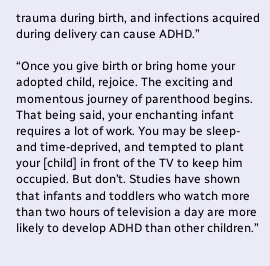trauma during birth, and infections acquired during delivery can cause ADHD.”

“Once you give birth or bring home your adopted child, rejoice. The exciting and momentous journey of parenthood begins. That being said, your enchanting infant requires a lot of work. You may be sleep- and time-deprived, and tempted to plant your [child] in front of the TV to keep him occupied. But don’t. Studies have shown that infants and toddlers who watch more than two hours of television a day are more likely to develop ADHD than other children.”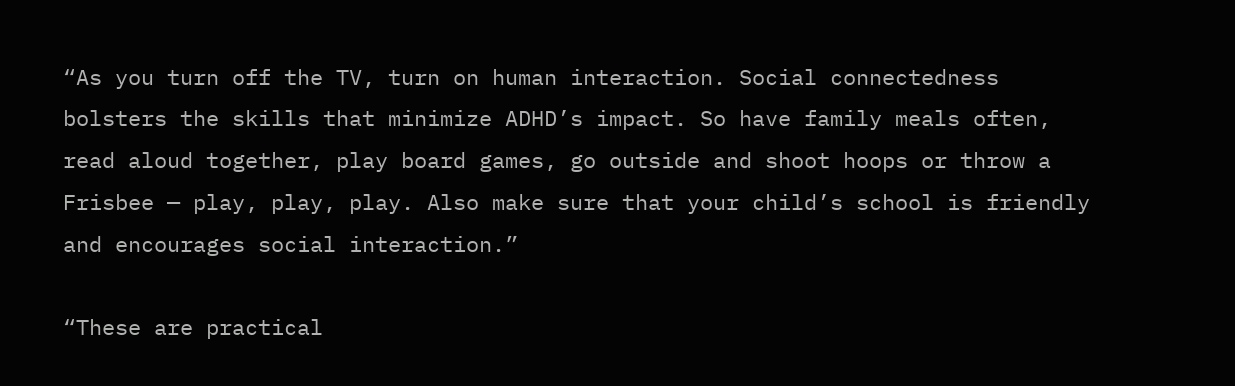“As you turn off the TV, turn on human interaction. Social connectedness bolsters the skills that minimize ADHD’s impact. So have family meals often, read aloud together, play board games, go outside and shoot hoops or throw a Frisbee — play, play, play. Also make sure that your child’s school is friendly and encourages social interaction.”

“These are practical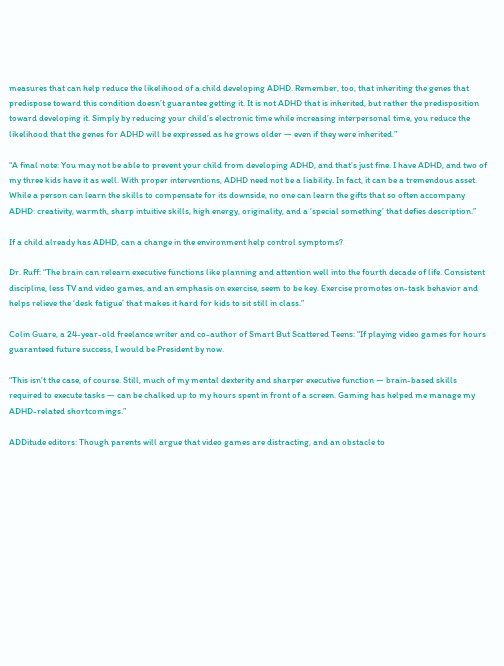measures that can help reduce the likelihood of a child developing ADHD. Remember, too, that inheriting the genes that predispose toward this condition doesn’t guarantee getting it. It is not ADHD that is inherited, but rather the predisposition toward developing it. Simply by reducing your child’s electronic time while increasing interpersonal time, you reduce the likelihood that the genes for ADHD will be expressed as he grows older — even if they were inherited.”

“A final note: You may not be able to prevent your child from developing ADHD, and that’s just fine. I have ADHD, and two of my three kids have it as well. With proper interventions, ADHD need not be a liability. In fact, it can be a tremendous asset. While a person can learn the skills to compensate for its downside, no one can learn the gifts that so often accompany ADHD: creativity, warmth, sharp intuitive skills, high energy, originality, and a ‘special something’ that defies description.”

If a child already has ADHD, can a change in the environment help control symptoms?

Dr. Ruff: “The brain can relearn executive functions like planning and attention well into the fourth decade of life. Consistent discipline, less TV and video games, and an emphasis on exercise, seem to be key. Exercise promotes on-task behavior and helps relieve the ‘desk fatigue’ that makes it hard for kids to sit still in class.”

Colin Guare, a 24-year-old freelance writer and co-author of Smart But Scattered Teens: “If playing video games for hours guaranteed future success, I would be President by now.

“This isn’t the case, of course. Still, much of my mental dexterity and sharper executive function — brain-based skills required to execute tasks — can be chalked up to my hours spent in front of a screen. Gaming has helped me manage my ADHD-related shortcomings.”

ADDitude editors: Though parents will argue that video games are distracting, and an obstacle to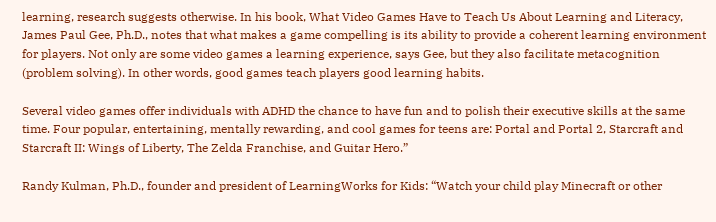learning, research suggests otherwise. In his book, What Video Games Have to Teach Us About Learning and Literacy, James Paul Gee, Ph.D., notes that what makes a game compelling is its ability to provide a coherent learning environment for players. Not only are some video games a learning experience, says Gee, but they also facilitate metacognition (problem solving). In other words, good games teach players good learning habits.

Several video games offer individuals with ADHD the chance to have fun and to polish their executive skills at the same time. Four popular, entertaining, mentally rewarding, and cool games for teens are: Portal and Portal 2, Starcraft and Starcraft II: Wings of Liberty, The Zelda Franchise, and Guitar Hero.”

Randy Kulman, Ph.D., founder and president of LearningWorks for Kids: “Watch your child play Minecraft or other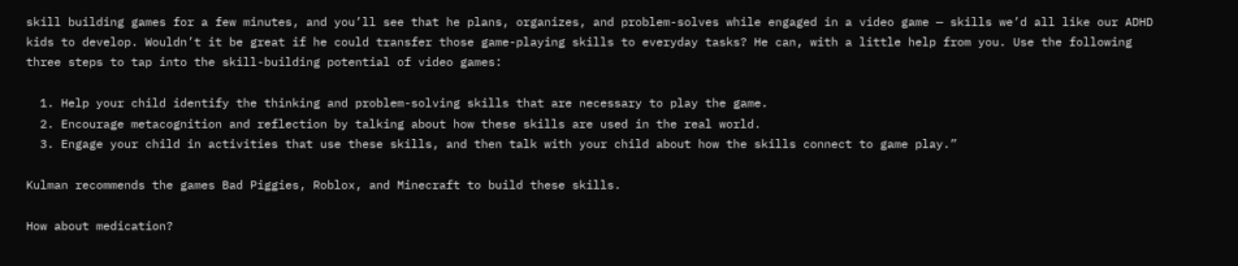skill building games for a few minutes, and you’ll see that he plans, organizes, and problem-solves while engaged in a video game — skills we’d all like our ADHD kids to develop. Wouldn’t it be great if he could transfer those game-playing skills to everyday tasks? He can, with a little help from you. Use the following three steps to tap into the skill-building potential of video games:

  1. Help your child identify the thinking and problem-solving skills that are necessary to play the game.
  2. Encourage metacognition and reflection by talking about how these skills are used in the real world.
  3. Engage your child in activities that use these skills, and then talk with your child about how the skills connect to game play.”

Kulman recommends the games Bad Piggies, Roblox, and Minecraft to build these skills.

How about medication?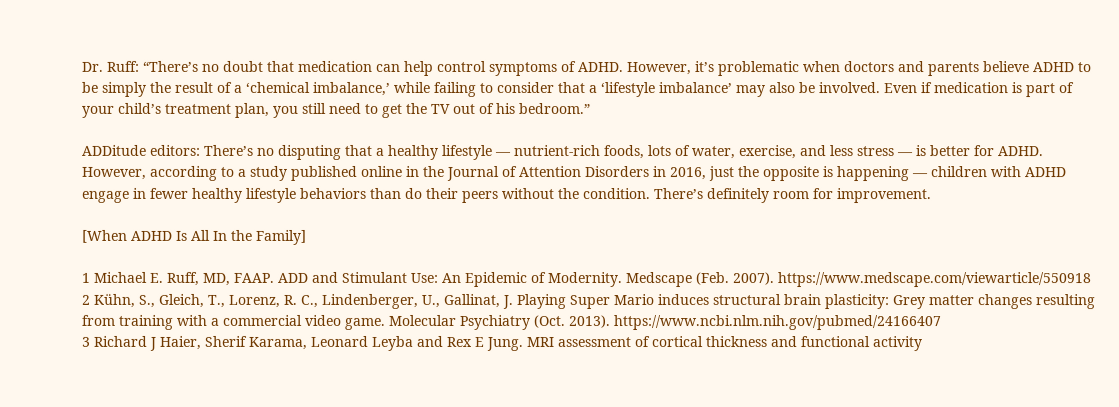Dr. Ruff: “There’s no doubt that medication can help control symptoms of ADHD. However, it’s problematic when doctors and parents believe ADHD to be simply the result of a ‘chemical imbalance,’ while failing to consider that a ‘lifestyle imbalance’ may also be involved. Even if medication is part of your child’s treatment plan, you still need to get the TV out of his bedroom.”

ADDitude editors: There’s no disputing that a healthy lifestyle — nutrient-rich foods, lots of water, exercise, and less stress — is better for ADHD. However, according to a study published online in the Journal of Attention Disorders in 2016, just the opposite is happening — children with ADHD engage in fewer healthy lifestyle behaviors than do their peers without the condition. There’s definitely room for improvement.

[When ADHD Is All In the Family]

1 Michael E. Ruff, MD, FAAP. ADD and Stimulant Use: An Epidemic of Modernity. Medscape (Feb. 2007). https://www.medscape.com/viewarticle/550918
2 Kühn, S., Gleich, T., Lorenz, R. C., Lindenberger, U., Gallinat, J. Playing Super Mario induces structural brain plasticity: Grey matter changes resulting from training with a commercial video game. Molecular Psychiatry (Oct. 2013). https://www.ncbi.nlm.nih.gov/pubmed/24166407
3 Richard J Haier, Sherif Karama, Leonard Leyba and Rex E Jung. MRI assessment of cortical thickness and functional activity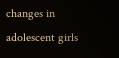changes in adolescent girls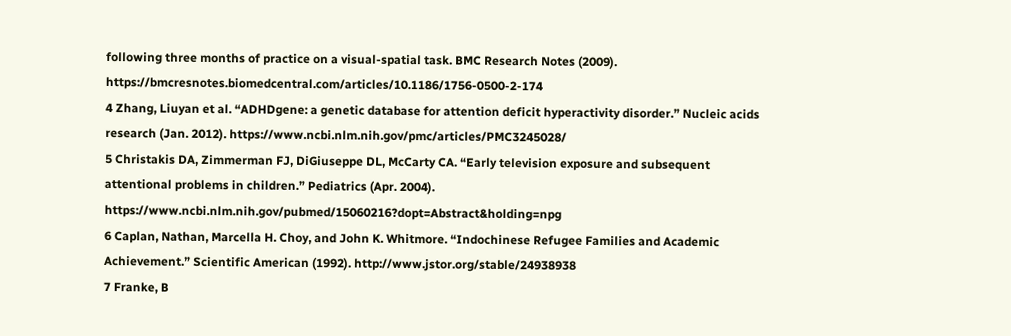following three months of practice on a visual-spatial task. BMC Research Notes (2009). https://bmcresnotes.biomedcentral.com/articles/10.1186/1756-0500-2-174
4 Zhang, Liuyan et al. “ADHDgene: a genetic database for attention deficit hyperactivity disorder.” Nucleic acids research (Jan. 2012). https://www.ncbi.nlm.nih.gov/pmc/articles/PMC3245028/
5 Christakis DA, Zimmerman FJ, DiGiuseppe DL, McCarty CA. “Early television exposure and subsequent attentional problems in children.” Pediatrics (Apr. 2004). https://www.ncbi.nlm.nih.gov/pubmed/15060216?dopt=Abstract&holding=npg
6 Caplan, Nathan, Marcella H. Choy, and John K. Whitmore. “Indochinese Refugee Families and Academic Achievement.” Scientific American (1992). http://www.jstor.org/stable/24938938
7 Franke, B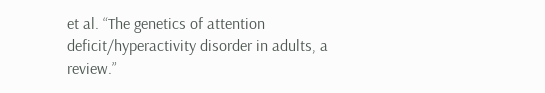et al. “The genetics of attention deficit/hyperactivity disorder in adults, a review.”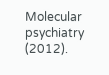Molecular psychiatry (2012).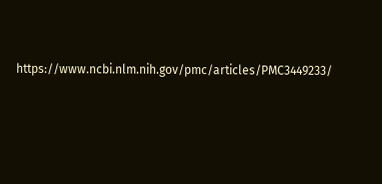https://www.ncbi.nlm.nih.gov/pmc/articles/PMC3449233/